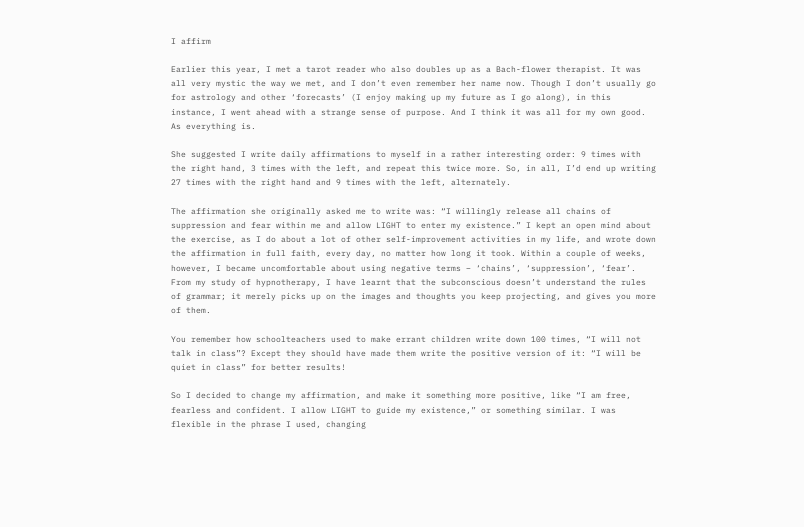I affirm

Earlier this year, I met a tarot reader who also doubles up as a Bach-flower therapist. It was all very mystic the way we met, and I don’t even remember her name now. Though I don’t usually go for astrology and other ‘forecasts’ (I enjoy making up my future as I go along), in this instance, I went ahead with a strange sense of purpose. And I think it was all for my own good. As everything is.

She suggested I write daily affirmations to myself in a rather interesting order: 9 times with the right hand, 3 times with the left, and repeat this twice more. So, in all, I’d end up writing 27 times with the right hand and 9 times with the left, alternately.

The affirmation she originally asked me to write was: “I willingly release all chains of suppression and fear within me and allow LIGHT to enter my existence.” I kept an open mind about the exercise, as I do about a lot of other self-improvement activities in my life, and wrote down the affirmation in full faith, every day, no matter how long it took. Within a couple of weeks, however, I became uncomfortable about using negative terms – ‘chains’, ‘suppression’, ‘fear’. From my study of hypnotherapy, I have learnt that the subconscious doesn’t understand the rules of grammar; it merely picks up on the images and thoughts you keep projecting, and gives you more of them.

You remember how schoolteachers used to make errant children write down 100 times, “I will not talk in class”? Except they should have made them write the positive version of it: “I will be quiet in class” for better results!

So I decided to change my affirmation, and make it something more positive, like “I am free, fearless and confident. I allow LIGHT to guide my existence,” or something similar. I was flexible in the phrase I used, changing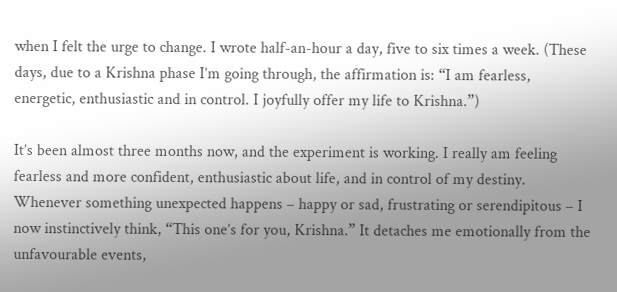when I felt the urge to change. I wrote half-an-hour a day, five to six times a week. (These days, due to a Krishna phase I’m going through, the affirmation is: “I am fearless, energetic, enthusiastic and in control. I joyfully offer my life to Krishna.”)

It’s been almost three months now, and the experiment is working. I really am feeling fearless and more confident, enthusiastic about life, and in control of my destiny. Whenever something unexpected happens – happy or sad, frustrating or serendipitous – I now instinctively think, “This one’s for you, Krishna.” It detaches me emotionally from the unfavourable events,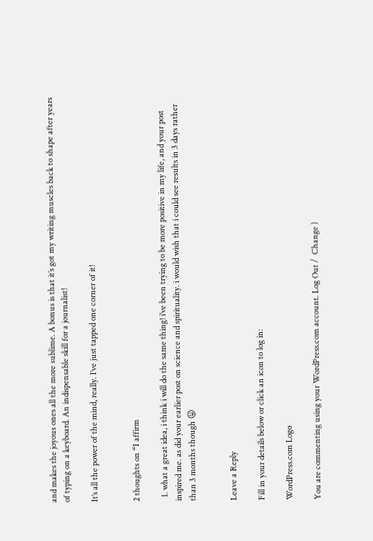and makes the joyous ones all the more sublime. A bonus is that it’s got my writing muscles back to shape after years of typing on a keyboard. An indispensable skill for a journalist!

It’s all the power of the mind, really. I’ve just tapped one corner of it!


2 thoughts on “I affirm

  1. what a great idea, i think i will do the same thing! i’ve been trying to be more positive in my life, and your post inspired me. as did your earlier post on science and spirituality. i would wish that i could see results in 3 days rather than 3 months though 😛


Leave a Reply

Fill in your details below or click an icon to log in:

WordPress.com Logo

You are commenting using your WordPress.com account. Log Out /  Change )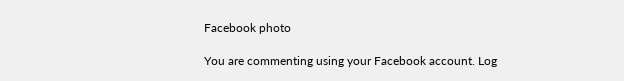Facebook photo

You are commenting using your Facebook account. Log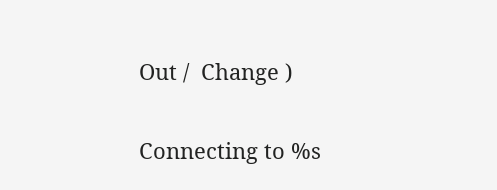Out /  Change )

Connecting to %s